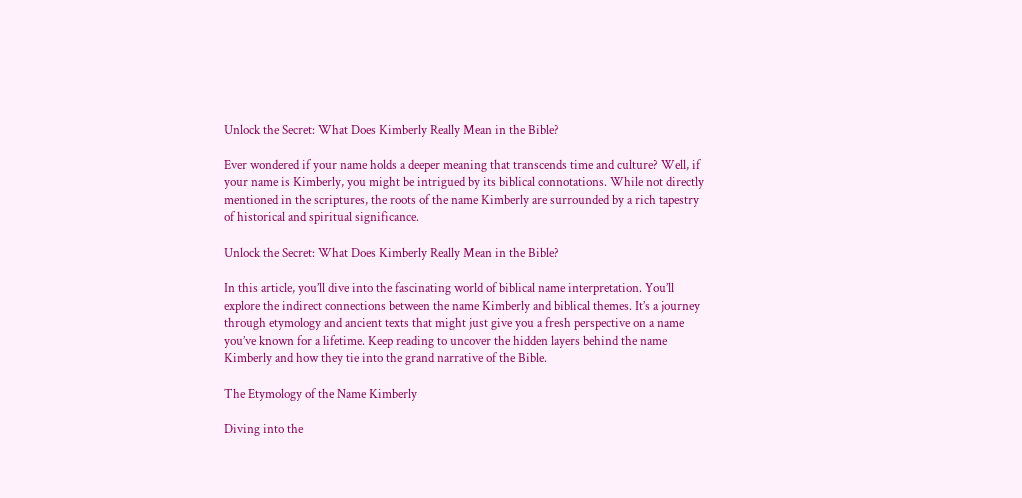Unlock the Secret: What Does Kimberly Really Mean in the Bible?

Ever wondered if your name holds a deeper meaning that transcends time and culture? Well, if your name is Kimberly, you might be intrigued by its biblical connotations. While not directly mentioned in the scriptures, the roots of the name Kimberly are surrounded by a rich tapestry of historical and spiritual significance.

Unlock the Secret: What Does Kimberly Really Mean in the Bible?

In this article, you’ll dive into the fascinating world of biblical name interpretation. You’ll explore the indirect connections between the name Kimberly and biblical themes. It’s a journey through etymology and ancient texts that might just give you a fresh perspective on a name you’ve known for a lifetime. Keep reading to uncover the hidden layers behind the name Kimberly and how they tie into the grand narrative of the Bible.

The Etymology of the Name Kimberly

Diving into the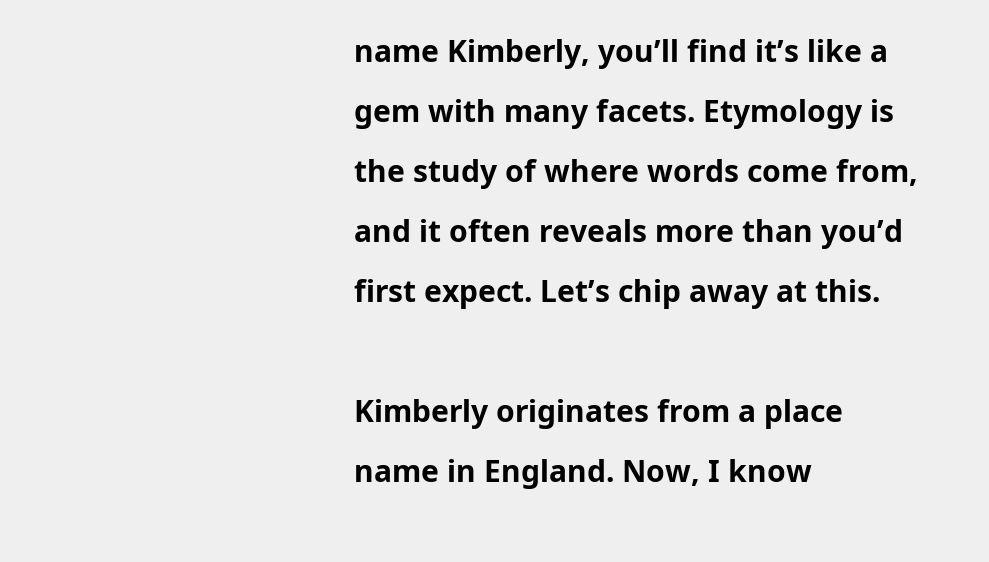name Kimberly, you’ll find it’s like a gem with many facets. Etymology is the study of where words come from, and it often reveals more than you’d first expect. Let’s chip away at this.

Kimberly originates from a place name in England. Now, I know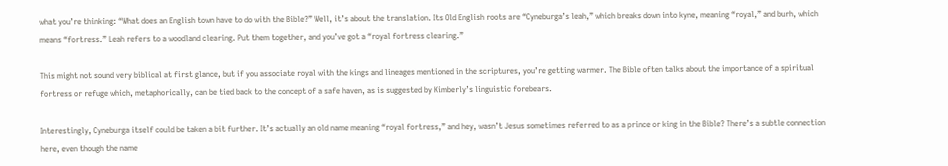what you’re thinking: “What does an English town have to do with the Bible?” Well, it’s about the translation. Its Old English roots are “Cyneburga’s leah,” which breaks down into kyne, meaning “royal,” and burh, which means “fortress.” Leah refers to a woodland clearing. Put them together, and you’ve got a “royal fortress clearing.”

This might not sound very biblical at first glance, but if you associate royal with the kings and lineages mentioned in the scriptures, you’re getting warmer. The Bible often talks about the importance of a spiritual fortress or refuge which, metaphorically, can be tied back to the concept of a safe haven, as is suggested by Kimberly’s linguistic forebears.

Interestingly, Cyneburga itself could be taken a bit further. It’s actually an old name meaning “royal fortress,” and hey, wasn’t Jesus sometimes referred to as a prince or king in the Bible? There’s a subtle connection here, even though the name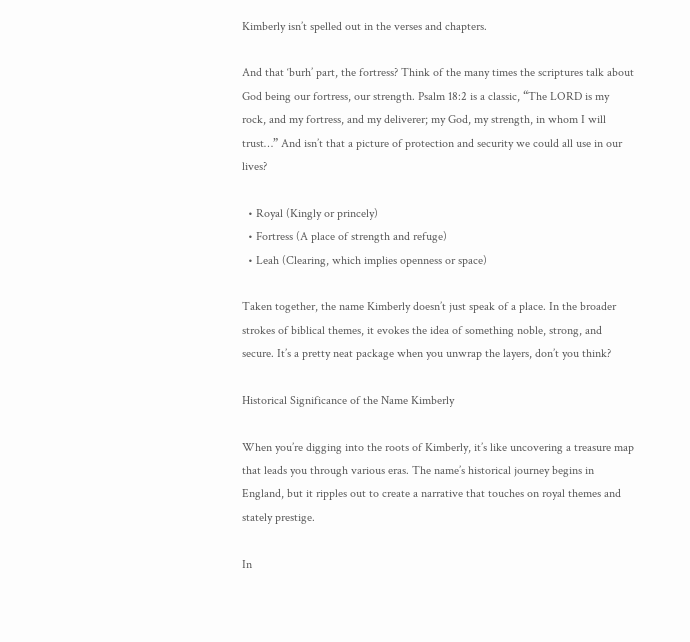Kimberly isn’t spelled out in the verses and chapters.

And that ‘burh’ part, the fortress? Think of the many times the scriptures talk about God being our fortress, our strength. Psalm 18:2 is a classic, “The LORD is my rock, and my fortress, and my deliverer; my God, my strength, in whom I will trust…” And isn’t that a picture of protection and security we could all use in our lives?

  • Royal (Kingly or princely)
  • Fortress (A place of strength and refuge)
  • Leah (Clearing, which implies openness or space)

Taken together, the name Kimberly doesn’t just speak of a place. In the broader strokes of biblical themes, it evokes the idea of something noble, strong, and secure. It’s a pretty neat package when you unwrap the layers, don’t you think?

Historical Significance of the Name Kimberly

When you’re digging into the roots of Kimberly, it’s like uncovering a treasure map that leads you through various eras. The name’s historical journey begins in England, but it ripples out to create a narrative that touches on royal themes and stately prestige.

In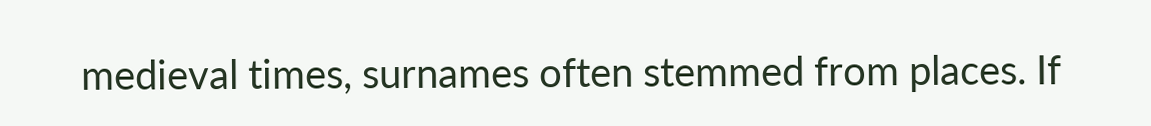medieval times, surnames often stemmed from places. If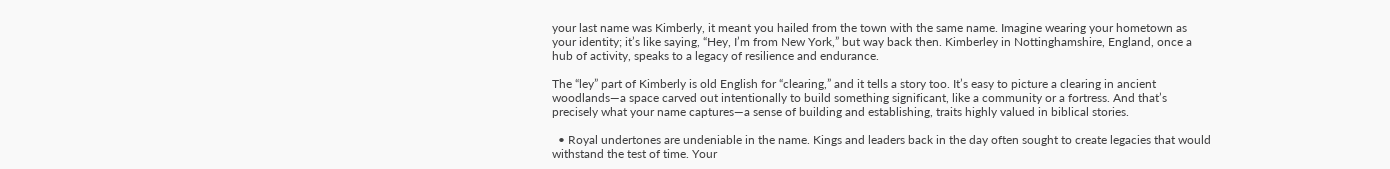your last name was Kimberly, it meant you hailed from the town with the same name. Imagine wearing your hometown as your identity; it’s like saying, “Hey, I’m from New York,” but way back then. Kimberley in Nottinghamshire, England, once a hub of activity, speaks to a legacy of resilience and endurance.

The “ley” part of Kimberly is old English for “clearing,” and it tells a story too. It’s easy to picture a clearing in ancient woodlands—a space carved out intentionally to build something significant, like a community or a fortress. And that’s precisely what your name captures—a sense of building and establishing, traits highly valued in biblical stories.

  • Royal undertones are undeniable in the name. Kings and leaders back in the day often sought to create legacies that would withstand the test of time. Your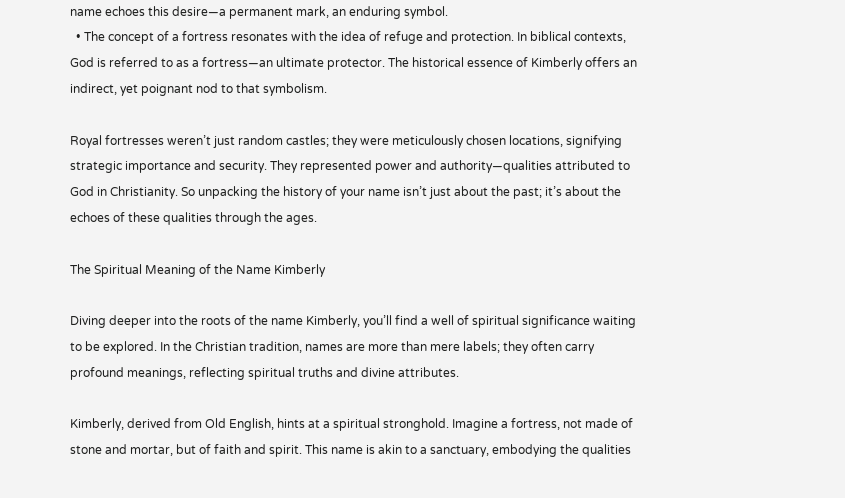name echoes this desire—a permanent mark, an enduring symbol.
  • The concept of a fortress resonates with the idea of refuge and protection. In biblical contexts, God is referred to as a fortress—an ultimate protector. The historical essence of Kimberly offers an indirect, yet poignant nod to that symbolism.

Royal fortresses weren’t just random castles; they were meticulously chosen locations, signifying strategic importance and security. They represented power and authority—qualities attributed to God in Christianity. So unpacking the history of your name isn’t just about the past; it’s about the echoes of these qualities through the ages.

The Spiritual Meaning of the Name Kimberly

Diving deeper into the roots of the name Kimberly, you’ll find a well of spiritual significance waiting to be explored. In the Christian tradition, names are more than mere labels; they often carry profound meanings, reflecting spiritual truths and divine attributes.

Kimberly, derived from Old English, hints at a spiritual stronghold. Imagine a fortress, not made of stone and mortar, but of faith and spirit. This name is akin to a sanctuary, embodying the qualities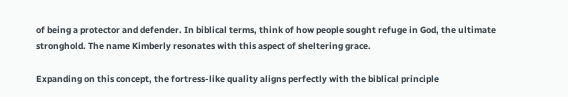of being a protector and defender. In biblical terms, think of how people sought refuge in God, the ultimate stronghold. The name Kimberly resonates with this aspect of sheltering grace.

Expanding on this concept, the fortress-like quality aligns perfectly with the biblical principle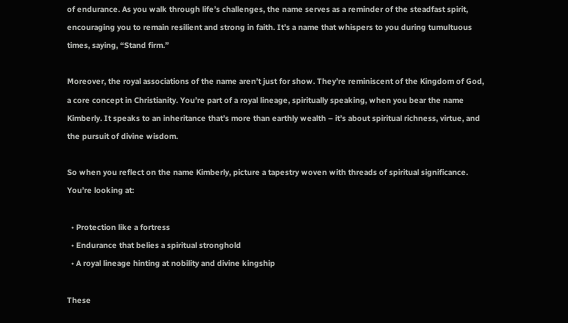of endurance. As you walk through life’s challenges, the name serves as a reminder of the steadfast spirit, encouraging you to remain resilient and strong in faith. It’s a name that whispers to you during tumultuous times, saying, “Stand firm.”

Moreover, the royal associations of the name aren’t just for show. They’re reminiscent of the Kingdom of God, a core concept in Christianity. You’re part of a royal lineage, spiritually speaking, when you bear the name Kimberly. It speaks to an inheritance that’s more than earthly wealth – it’s about spiritual richness, virtue, and the pursuit of divine wisdom.

So when you reflect on the name Kimberly, picture a tapestry woven with threads of spiritual significance. You’re looking at:

  • Protection like a fortress
  • Endurance that belies a spiritual stronghold
  • A royal lineage hinting at nobility and divine kingship

These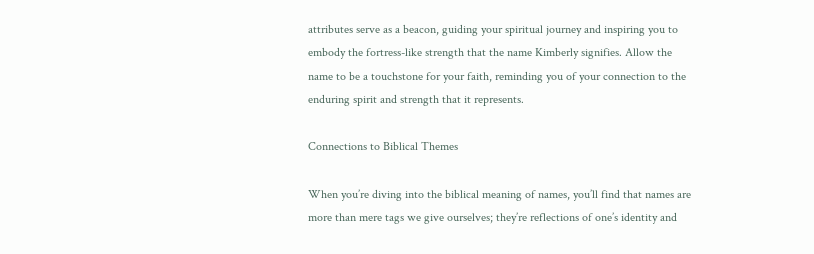attributes serve as a beacon, guiding your spiritual journey and inspiring you to embody the fortress-like strength that the name Kimberly signifies. Allow the name to be a touchstone for your faith, reminding you of your connection to the enduring spirit and strength that it represents.

Connections to Biblical Themes

When you’re diving into the biblical meaning of names, you’ll find that names are more than mere tags we give ourselves; they’re reflections of one’s identity and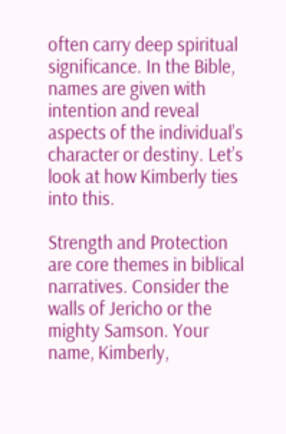often carry deep spiritual significance. In the Bible, names are given with intention and reveal aspects of the individual’s character or destiny. Let’s look at how Kimberly ties into this.

Strength and Protection are core themes in biblical narratives. Consider the walls of Jericho or the mighty Samson. Your name, Kimberly,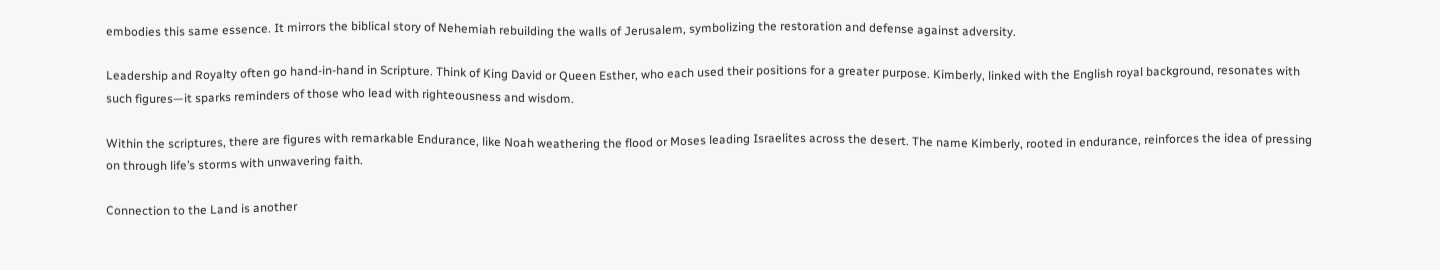embodies this same essence. It mirrors the biblical story of Nehemiah rebuilding the walls of Jerusalem, symbolizing the restoration and defense against adversity.

Leadership and Royalty often go hand-in-hand in Scripture. Think of King David or Queen Esther, who each used their positions for a greater purpose. Kimberly, linked with the English royal background, resonates with such figures—it sparks reminders of those who lead with righteousness and wisdom.

Within the scriptures, there are figures with remarkable Endurance, like Noah weathering the flood or Moses leading Israelites across the desert. The name Kimberly, rooted in endurance, reinforces the idea of pressing on through life’s storms with unwavering faith.

Connection to the Land is another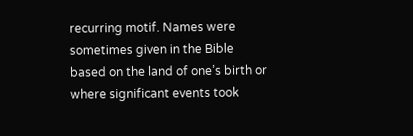recurring motif. Names were sometimes given in the Bible based on the land of one’s birth or where significant events took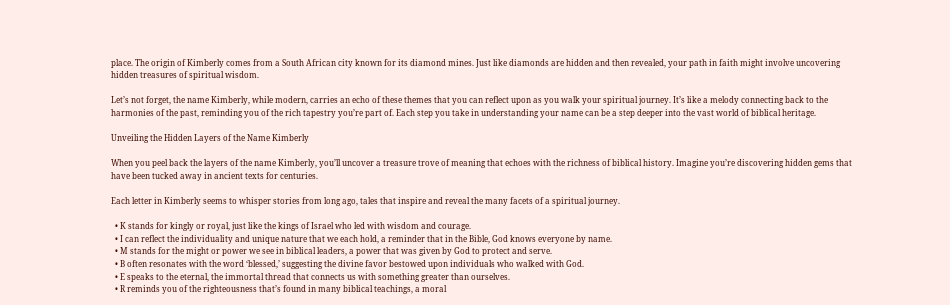place. The origin of Kimberly comes from a South African city known for its diamond mines. Just like diamonds are hidden and then revealed, your path in faith might involve uncovering hidden treasures of spiritual wisdom.

Let’s not forget, the name Kimberly, while modern, carries an echo of these themes that you can reflect upon as you walk your spiritual journey. It’s like a melody connecting back to the harmonies of the past, reminding you of the rich tapestry you’re part of. Each step you take in understanding your name can be a step deeper into the vast world of biblical heritage.

Unveiling the Hidden Layers of the Name Kimberly

When you peel back the layers of the name Kimberly, you’ll uncover a treasure trove of meaning that echoes with the richness of biblical history. Imagine you’re discovering hidden gems that have been tucked away in ancient texts for centuries.

Each letter in Kimberly seems to whisper stories from long ago, tales that inspire and reveal the many facets of a spiritual journey.

  • K stands for kingly or royal, just like the kings of Israel who led with wisdom and courage.
  • I can reflect the individuality and unique nature that we each hold, a reminder that in the Bible, God knows everyone by name.
  • M stands for the might or power we see in biblical leaders, a power that was given by God to protect and serve.
  • B often resonates with the word ‘blessed,’ suggesting the divine favor bestowed upon individuals who walked with God.
  • E speaks to the eternal, the immortal thread that connects us with something greater than ourselves.
  • R reminds you of the righteousness that’s found in many biblical teachings, a moral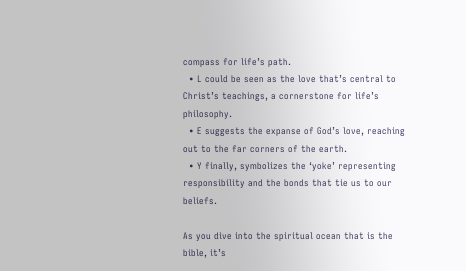compass for life’s path.
  • L could be seen as the love that’s central to Christ’s teachings, a cornerstone for life’s philosophy.
  • E suggests the expanse of God’s love, reaching out to the far corners of the earth.
  • Y finally, symbolizes the ‘yoke’ representing responsibility and the bonds that tie us to our beliefs.

As you dive into the spiritual ocean that is the bible, it’s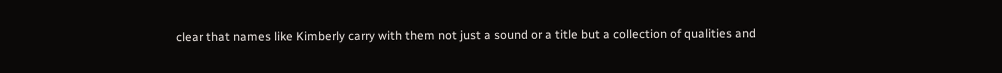clear that names like Kimberly carry with them not just a sound or a title but a collection of qualities and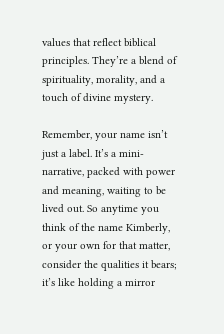values that reflect biblical principles. They’re a blend of spirituality, morality, and a touch of divine mystery.

Remember, your name isn’t just a label. It’s a mini-narrative, packed with power and meaning, waiting to be lived out. So anytime you think of the name Kimberly, or your own for that matter, consider the qualities it bears; it’s like holding a mirror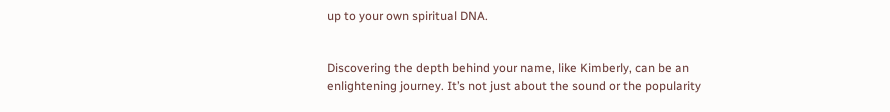up to your own spiritual DNA.


Discovering the depth behind your name, like Kimberly, can be an enlightening journey. It’s not just about the sound or the popularity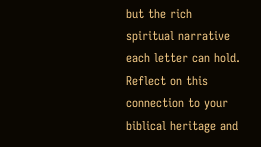but the rich spiritual narrative each letter can hold. Reflect on this connection to your biblical heritage and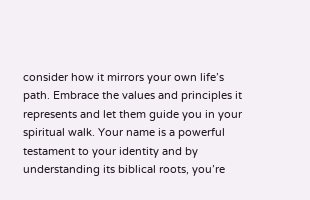consider how it mirrors your own life’s path. Embrace the values and principles it represents and let them guide you in your spiritual walk. Your name is a powerful testament to your identity and by understanding its biblical roots, you’re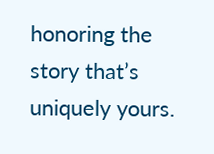honoring the story that’s uniquely yours.